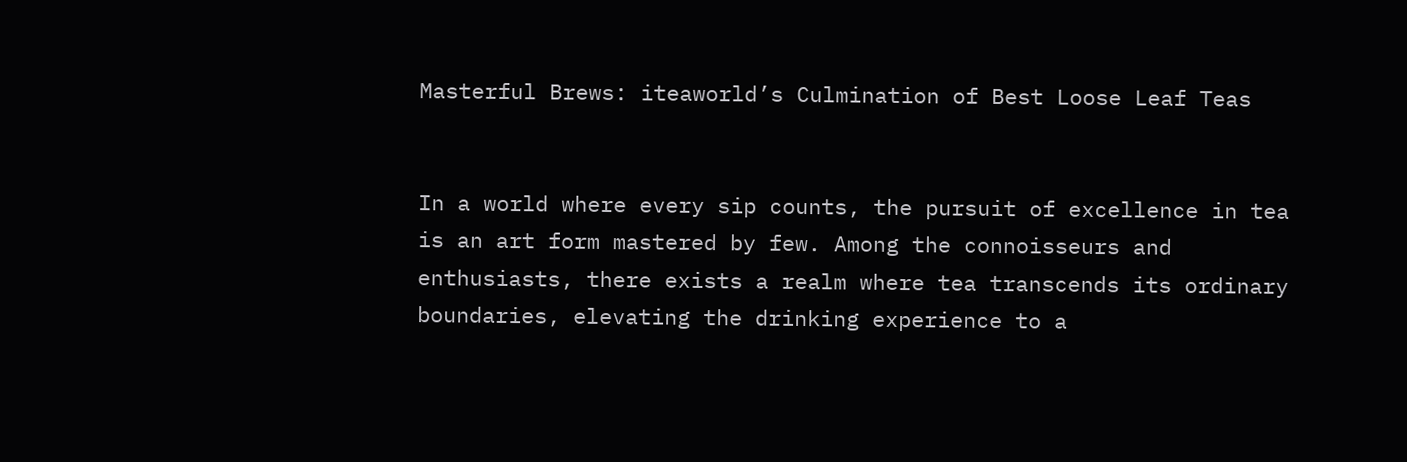Masterful Brews: iteaworld’s Culmination of Best Loose Leaf Teas


In a world where every sip counts, the pursuit of excellence in tea is an art form mastered by few. Among the connoisseurs and enthusiasts, there exists a realm where tea transcends its ordinary boundaries, elevating the drinking experience to a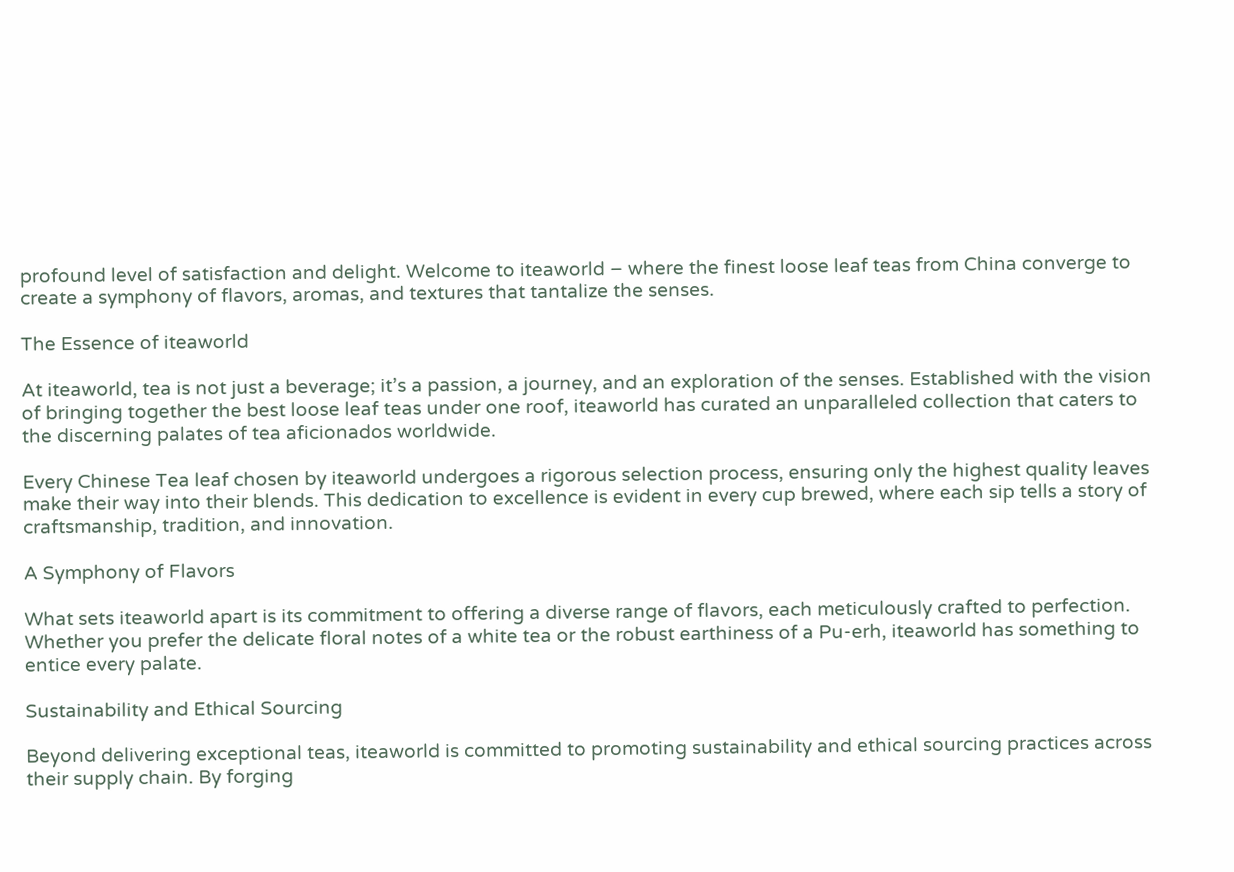profound level of satisfaction and delight. Welcome to iteaworld – where the finest loose leaf teas from China converge to create a symphony of flavors, aromas, and textures that tantalize the senses.

The Essence of iteaworld

At iteaworld, tea is not just a beverage; it’s a passion, a journey, and an exploration of the senses. Established with the vision of bringing together the best loose leaf teas under one roof, iteaworld has curated an unparalleled collection that caters to the discerning palates of tea aficionados worldwide.

Every Chinese Tea leaf chosen by iteaworld undergoes a rigorous selection process, ensuring only the highest quality leaves make their way into their blends. This dedication to excellence is evident in every cup brewed, where each sip tells a story of craftsmanship, tradition, and innovation.

A Symphony of Flavors

What sets iteaworld apart is its commitment to offering a diverse range of flavors, each meticulously crafted to perfection. Whether you prefer the delicate floral notes of a white tea or the robust earthiness of a Pu-erh, iteaworld has something to entice every palate.

Sustainability and Ethical Sourcing

Beyond delivering exceptional teas, iteaworld is committed to promoting sustainability and ethical sourcing practices across their supply chain. By forging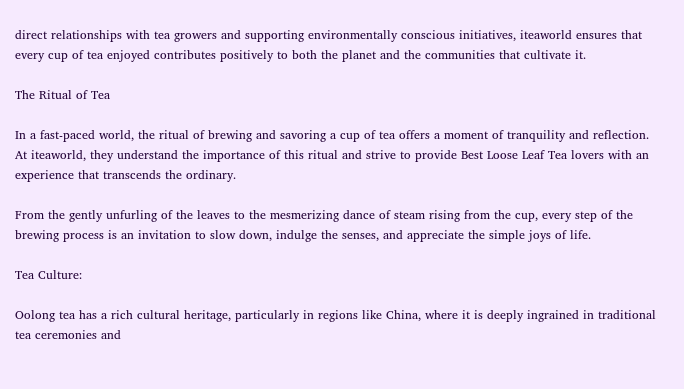direct relationships with tea growers and supporting environmentally conscious initiatives, iteaworld ensures that every cup of tea enjoyed contributes positively to both the planet and the communities that cultivate it.

The Ritual of Tea

In a fast-paced world, the ritual of brewing and savoring a cup of tea offers a moment of tranquility and reflection. At iteaworld, they understand the importance of this ritual and strive to provide Best Loose Leaf Tea lovers with an experience that transcends the ordinary.

From the gently unfurling of the leaves to the mesmerizing dance of steam rising from the cup, every step of the brewing process is an invitation to slow down, indulge the senses, and appreciate the simple joys of life.

Tea Culture:

Oolong tea has a rich cultural heritage, particularly in regions like China, where it is deeply ingrained in traditional tea ceremonies and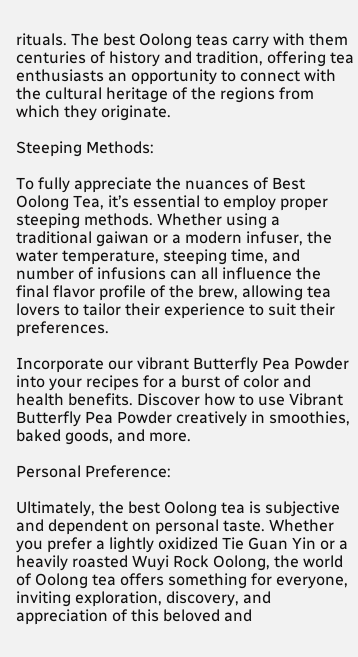rituals. The best Oolong teas carry with them centuries of history and tradition, offering tea enthusiasts an opportunity to connect with the cultural heritage of the regions from which they originate.

Steeping Methods:

To fully appreciate the nuances of Best Oolong Tea, it’s essential to employ proper steeping methods. Whether using a traditional gaiwan or a modern infuser, the water temperature, steeping time, and number of infusions can all influence the final flavor profile of the brew, allowing tea lovers to tailor their experience to suit their preferences.

Incorporate our vibrant Butterfly Pea Powder into your recipes for a burst of color and health benefits. Discover how to use Vibrant Butterfly Pea Powder creatively in smoothies, baked goods, and more.

Personal Preference:

Ultimately, the best Oolong tea is subjective and dependent on personal taste. Whether you prefer a lightly oxidized Tie Guan Yin or a heavily roasted Wuyi Rock Oolong, the world of Oolong tea offers something for everyone, inviting exploration, discovery, and appreciation of this beloved and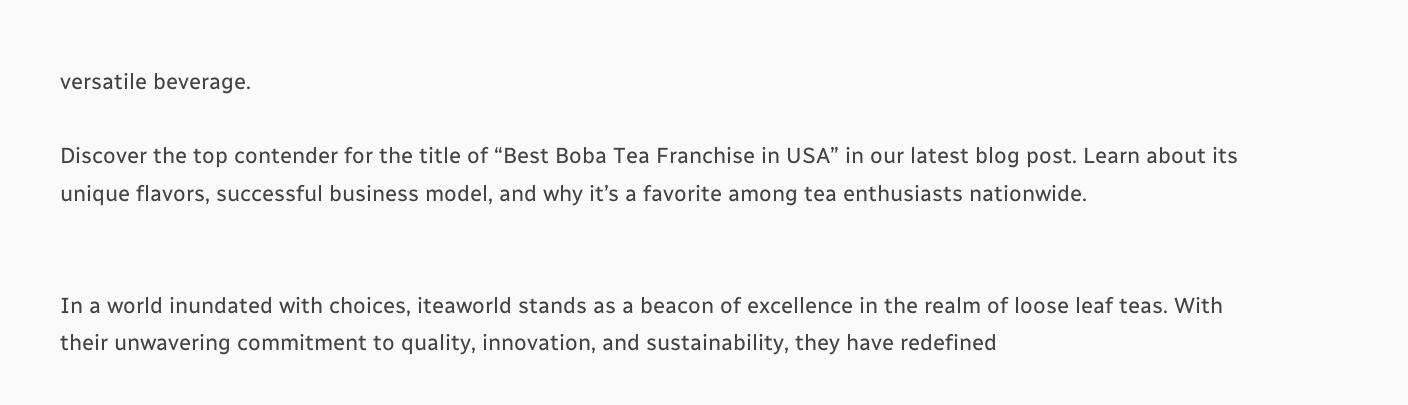versatile beverage.

Discover the top contender for the title of “Best Boba Tea Franchise in USA” in our latest blog post. Learn about its unique flavors, successful business model, and why it’s a favorite among tea enthusiasts nationwide.


In a world inundated with choices, iteaworld stands as a beacon of excellence in the realm of loose leaf teas. With their unwavering commitment to quality, innovation, and sustainability, they have redefined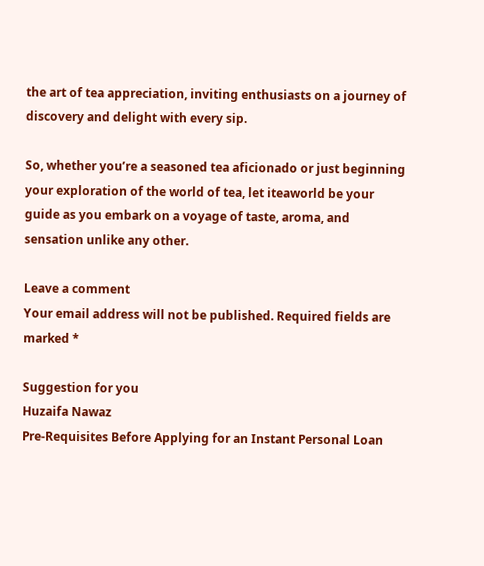the art of tea appreciation, inviting enthusiasts on a journey of discovery and delight with every sip.

So, whether you’re a seasoned tea aficionado or just beginning your exploration of the world of tea, let iteaworld be your guide as you embark on a voyage of taste, aroma, and sensation unlike any other.

Leave a comment
Your email address will not be published. Required fields are marked *

Suggestion for you
Huzaifa Nawaz
Pre-Requisites Before Applying for an Instant Personal Loan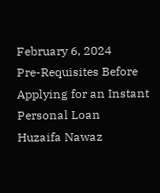February 6, 2024
Pre-Requisites Before Applying for an Instant Personal Loan
Huzaifa Nawaz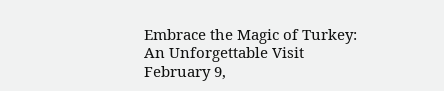Embrace the Magic of Turkey: An Unforgettable Visit
February 9,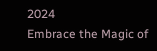2024
Embrace the Magic of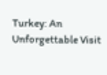Turkey: An Unforgettable Visit